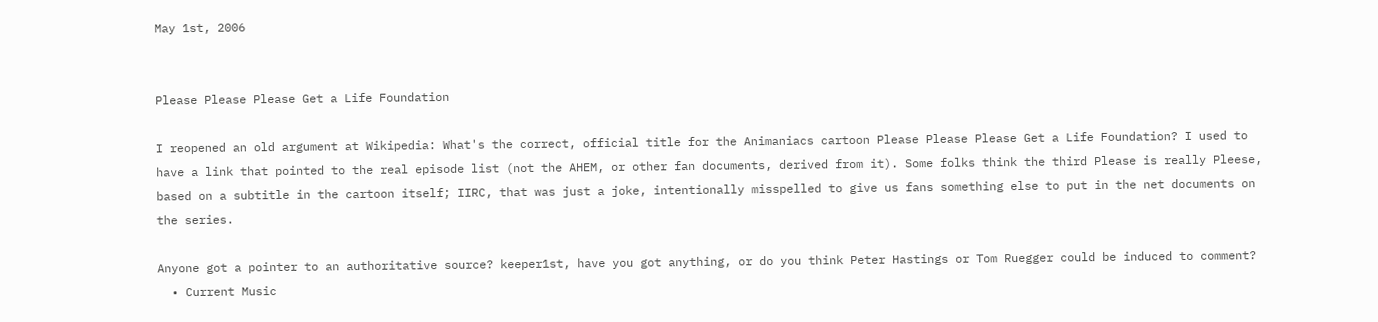May 1st, 2006


Please Please Please Get a Life Foundation

I reopened an old argument at Wikipedia: What's the correct, official title for the Animaniacs cartoon Please Please Please Get a Life Foundation? I used to have a link that pointed to the real episode list (not the AHEM, or other fan documents, derived from it). Some folks think the third Please is really Pleese, based on a subtitle in the cartoon itself; IIRC, that was just a joke, intentionally misspelled to give us fans something else to put in the net documents on the series.

Anyone got a pointer to an authoritative source? keeper1st, have you got anything, or do you think Peter Hastings or Tom Ruegger could be induced to comment?
  • Current Music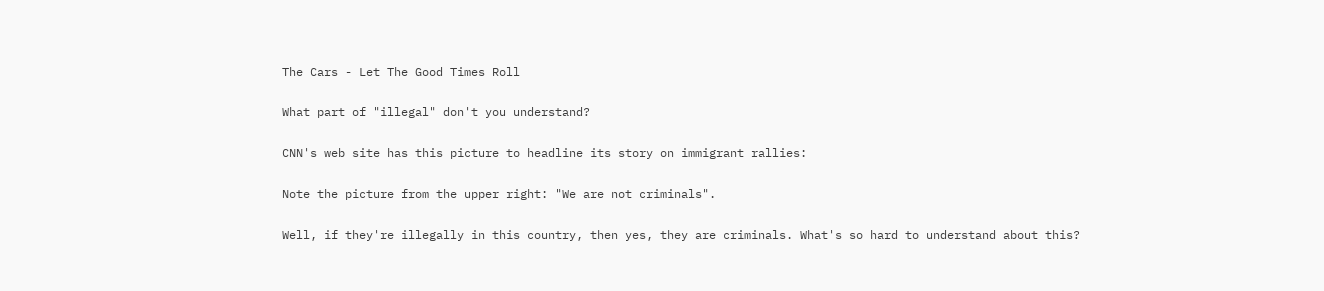The Cars - Let The Good Times Roll

What part of "illegal" don't you understand?

CNN's web site has this picture to headline its story on immigrant rallies:

Note the picture from the upper right: "We are not criminals".

Well, if they're illegally in this country, then yes, they are criminals. What's so hard to understand about this?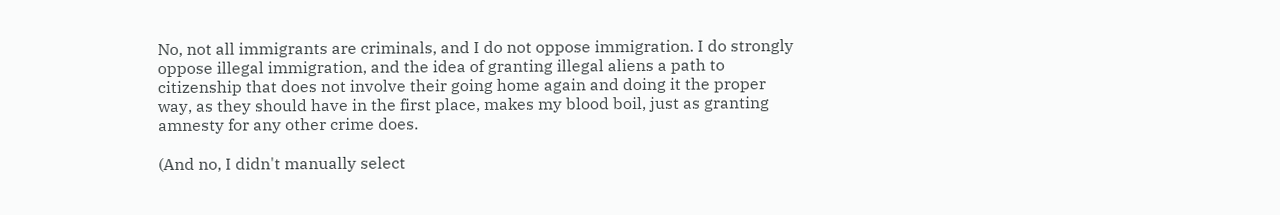No, not all immigrants are criminals, and I do not oppose immigration. I do strongly oppose illegal immigration, and the idea of granting illegal aliens a path to citizenship that does not involve their going home again and doing it the proper way, as they should have in the first place, makes my blood boil, just as granting amnesty for any other crime does.

(And no, I didn't manually select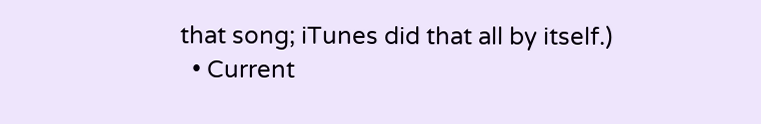that song; iTunes did that all by itself.)
  • Current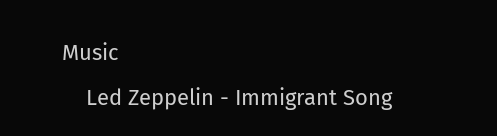Music
    Led Zeppelin - Immigrant Song